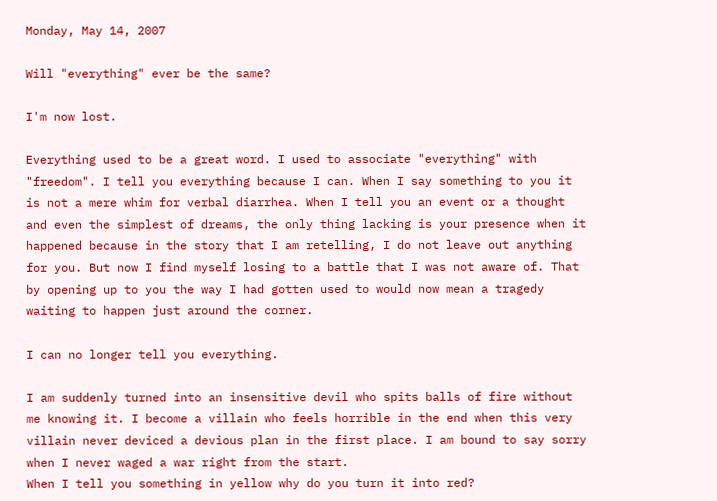Monday, May 14, 2007

Will "everything" ever be the same?

I'm now lost.

Everything used to be a great word. I used to associate "everything" with "freedom". I tell you everything because I can. When I say something to you it is not a mere whim for verbal diarrhea. When I tell you an event or a thought and even the simplest of dreams, the only thing lacking is your presence when it happened because in the story that I am retelling, I do not leave out anything for you. But now I find myself losing to a battle that I was not aware of. That by opening up to you the way I had gotten used to would now mean a tragedy waiting to happen just around the corner.

I can no longer tell you everything.

I am suddenly turned into an insensitive devil who spits balls of fire without me knowing it. I become a villain who feels horrible in the end when this very villain never deviced a devious plan in the first place. I am bound to say sorry when I never waged a war right from the start.
When I tell you something in yellow why do you turn it into red?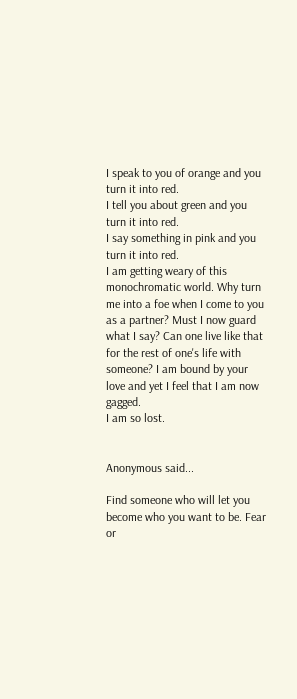I speak to you of orange and you turn it into red.
I tell you about green and you turn it into red.
I say something in pink and you turn it into red.
I am getting weary of this monochromatic world. Why turn me into a foe when I come to you as a partner? Must I now guard what I say? Can one live like that for the rest of one's life with someone? I am bound by your love and yet I feel that I am now gagged.
I am so lost.


Anonymous said...

Find someone who will let you become who you want to be. Fear or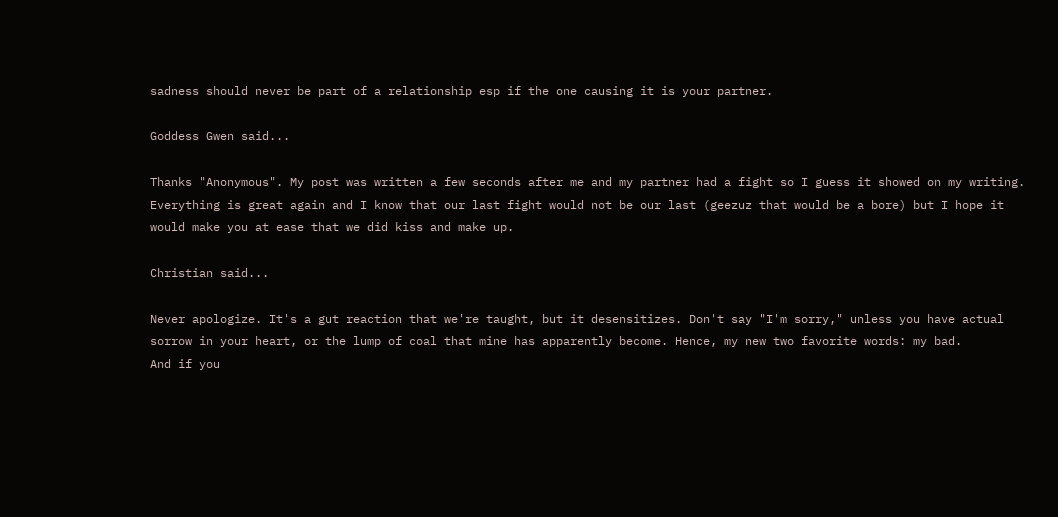sadness should never be part of a relationship esp if the one causing it is your partner.

Goddess Gwen said...

Thanks "Anonymous". My post was written a few seconds after me and my partner had a fight so I guess it showed on my writing. Everything is great again and I know that our last fight would not be our last (geezuz that would be a bore) but I hope it would make you at ease that we did kiss and make up.

Christian said...

Never apologize. It's a gut reaction that we're taught, but it desensitizes. Don't say "I'm sorry," unless you have actual sorrow in your heart, or the lump of coal that mine has apparently become. Hence, my new two favorite words: my bad.
And if you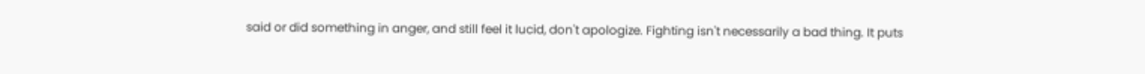said or did something in anger, and still feel it lucid, don't apologize. Fighting isn't necessarily a bad thing. It puts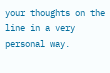your thoughts on the line in a very personal way.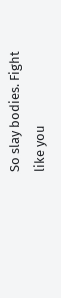So slay bodies. Fight like you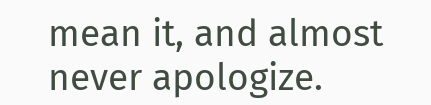mean it, and almost never apologize.